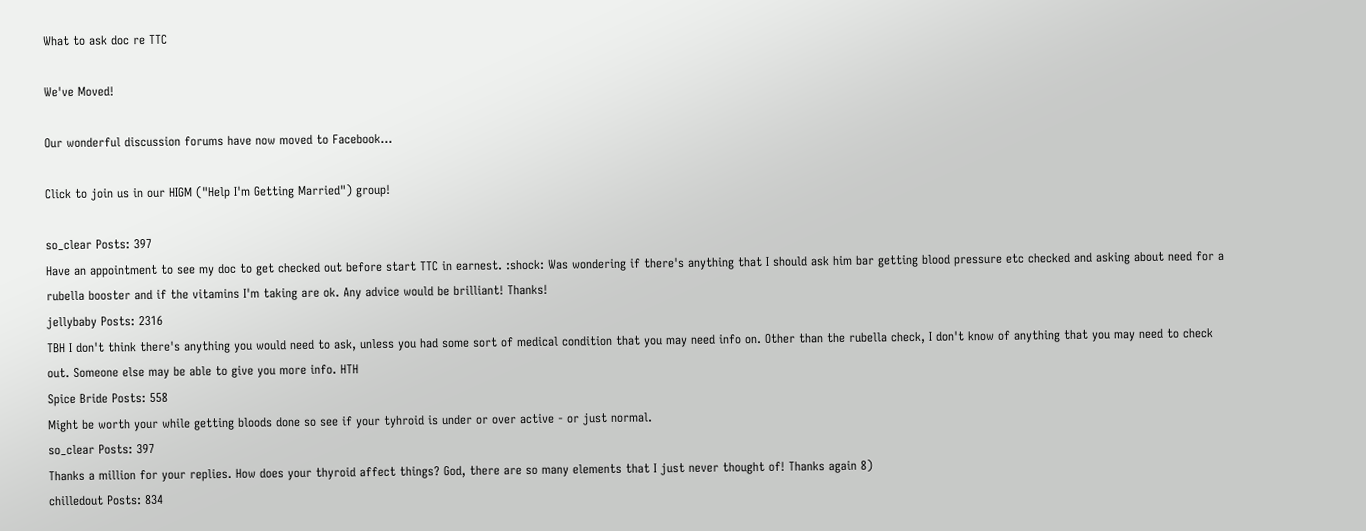What to ask doc re TTC

We've Moved!

Our wonderful discussion forums have now moved to Facebook...

Click to join us in our HIGM ("Help I'm Getting Married") group!

so_clear Posts: 397
Have an appointment to see my doc to get checked out before start TTC in earnest. :shock: Was wondering if there's anything that I should ask him bar getting blood pressure etc checked and asking about need for a rubella booster and if the vitamins I'm taking are ok. Any advice would be brilliant! Thanks!
jellybaby Posts: 2316
TBH I don't think there's anything you would need to ask, unless you had some sort of medical condition that you may need info on. Other than the rubella check, I don't know of anything that you may need to check out. Someone else may be able to give you more info. HTH
Spice Bride Posts: 558
Might be worth your while getting bloods done so see if your tyhroid is under or over active - or just normal.
so_clear Posts: 397
Thanks a million for your replies. How does your thyroid affect things? God, there are so many elements that I just never thought of! Thanks again 8)
chilledout Posts: 834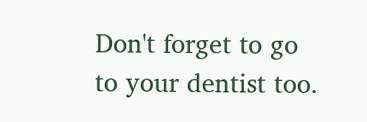Don't forget to go to your dentist too.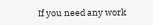If you need any work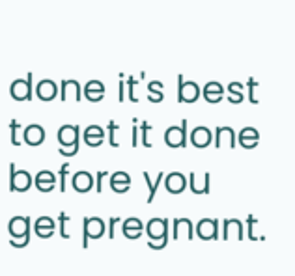done it's best to get it done before you get pregnant.